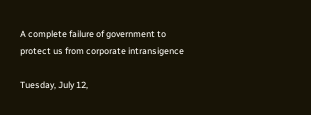A complete failure of government to protect us from corporate intransigence

Tuesday, July 12,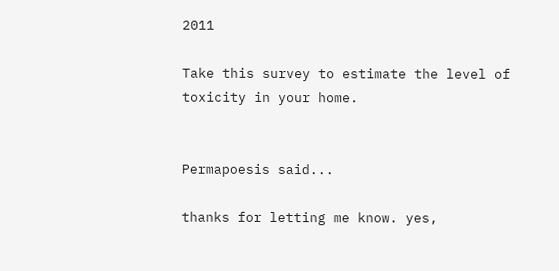2011

Take this survey to estimate the level of toxicity in your home.


Permapoesis said...

thanks for letting me know. yes,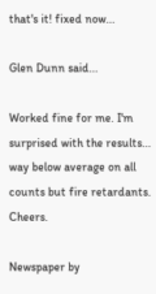that's it! fixed now...

Glen Dunn said...

Worked fine for me. I'm surprised with the results... way below average on all counts but fire retardants. Cheers.

Newspaper by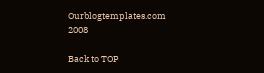Ourblogtemplates.com 2008

Back to TOP